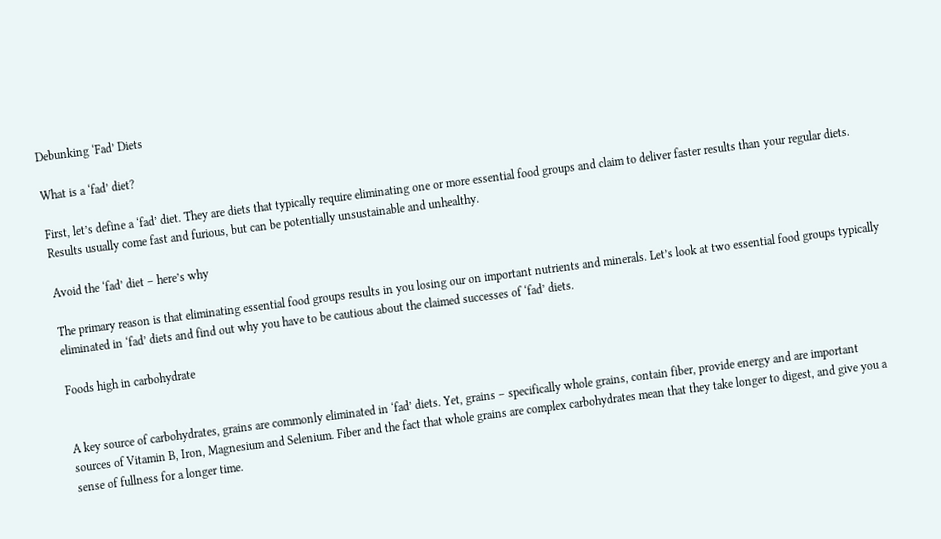Debunking ‘Fad’ Diets

What is a ‘fad’ diet?

First, let’s define a ‘fad’ diet. They are diets that typically require eliminating one or more essential food groups and claim to deliver faster results than your regular diets. Results usually come fast and furious, but can be potentially unsustainable and unhealthy.

Avoid the ‘fad’ diet – here’s why

The primary reason is that eliminating essential food groups results in you losing our on important nutrients and minerals. Let’s look at two essential food groups typically eliminated in ‘fad’ diets and find out why you have to be cautious about the claimed successes of ‘fad’ diets.

Foods high in carbohydrate


A key source of carbohydrates, grains are commonly eliminated in ‘fad’ diets. Yet, grains – specifically whole grains, contain fiber, provide energy and are important sources of Vitamin B, Iron, Magnesium and Selenium. Fiber and the fact that whole grains are complex carbohydrates mean that they take longer to digest, and give you a sense of fullness for a longer time.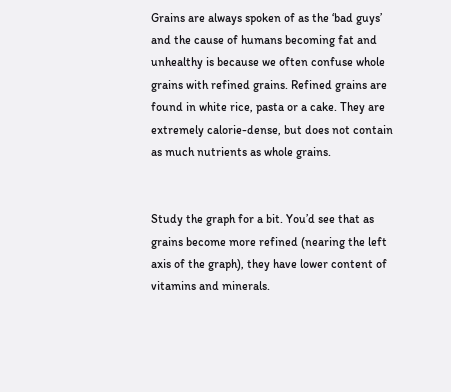Grains are always spoken of as the ‘bad guys’ and the cause of humans becoming fat and unhealthy is because we often confuse whole grains with refined grains. Refined grains are found in white rice, pasta or a cake. They are extremely calorie-dense, but does not contain as much nutrients as whole grains.


Study the graph for a bit. You’d see that as grains become more refined (nearing the left axis of the graph), they have lower content of vitamins and minerals.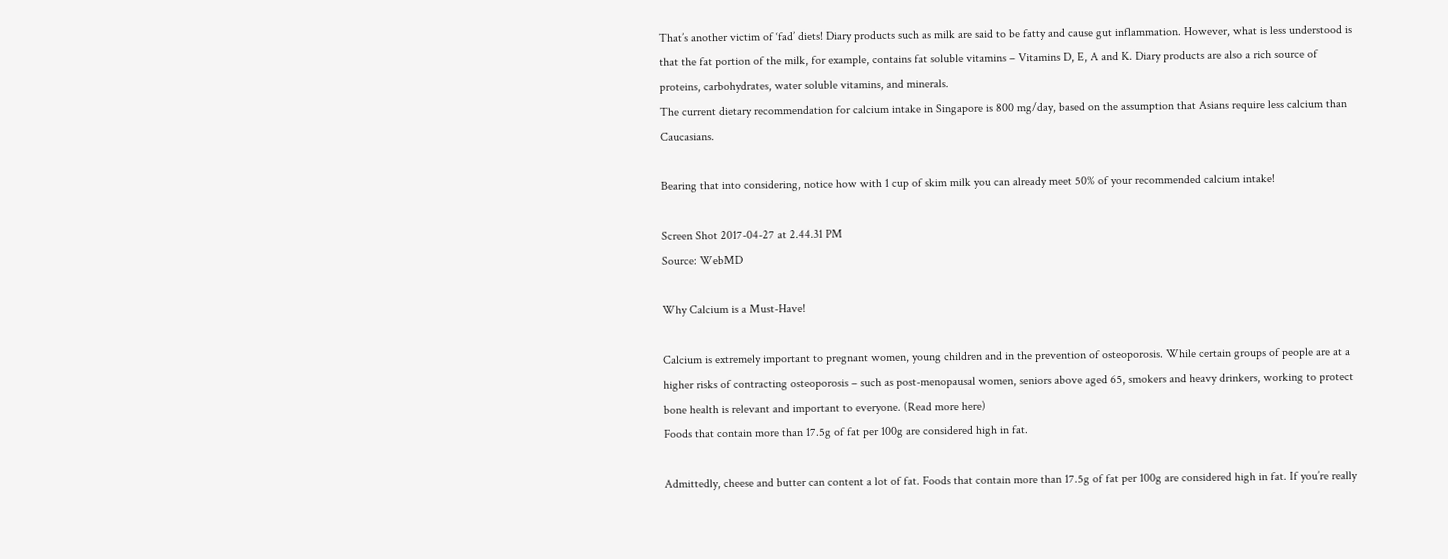That’s another victim of ‘fad’ diets! Diary products such as milk are said to be fatty and cause gut inflammation. However, what is less understood is that the fat portion of the milk, for example, contains fat soluble vitamins – Vitamins D, E, A and K. Diary products are also a rich source of proteins, carbohydrates, water soluble vitamins, and minerals.
The current dietary recommendation for calcium intake in Singapore is 800 mg/day, based on the assumption that Asians require less calcium than Caucasians.

Bearing that into considering, notice how with 1 cup of skim milk you can already meet 50% of your recommended calcium intake!

Screen Shot 2017-04-27 at 2.44.31 PM
Source: WebMD

Why Calcium is a Must-Have!

Calcium is extremely important to pregnant women, young children and in the prevention of osteoporosis. While certain groups of people are at a higher risks of contracting osteoporosis – such as post-menopausal women, seniors above aged 65, smokers and heavy drinkers, working to protect bone health is relevant and important to everyone. (Read more here)
Foods that contain more than 17.5g of fat per 100g are considered high in fat.

Admittedly, cheese and butter can content a lot of fat. Foods that contain more than 17.5g of fat per 100g are considered high in fat. If you’re really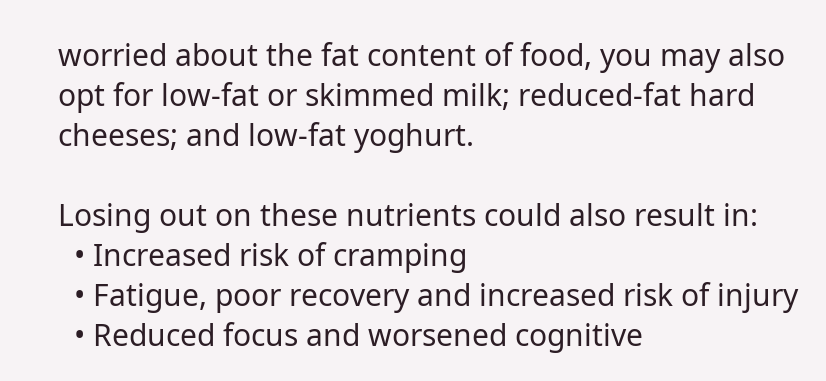worried about the fat content of food, you may also opt for low-fat or skimmed milk; reduced-fat hard cheeses; and low-fat yoghurt.

Losing out on these nutrients could also result in:
  • Increased risk of cramping
  • Fatigue, poor recovery and increased risk of injury
  • Reduced focus and worsened cognitive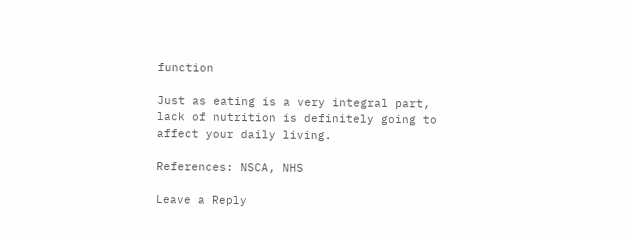function

Just as eating is a very integral part, lack of nutrition is definitely going to affect your daily living.

References: NSCA, NHS

Leave a Reply